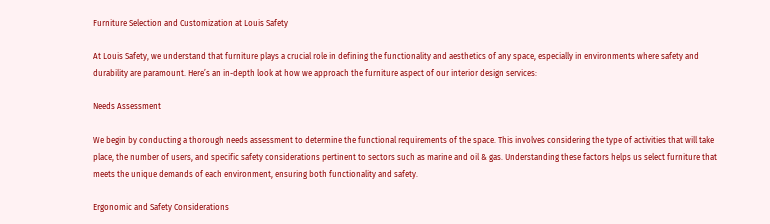Furniture Selection and Customization at Louis Safety

At Louis Safety, we understand that furniture plays a crucial role in defining the functionality and aesthetics of any space, especially in environments where safety and durability are paramount. Here’s an in-depth look at how we approach the furniture aspect of our interior design services:

Needs Assessment

We begin by conducting a thorough needs assessment to determine the functional requirements of the space. This involves considering the type of activities that will take place, the number of users, and specific safety considerations pertinent to sectors such as marine and oil & gas. Understanding these factors helps us select furniture that meets the unique demands of each environment, ensuring both functionality and safety.

Ergonomic and Safety Considerations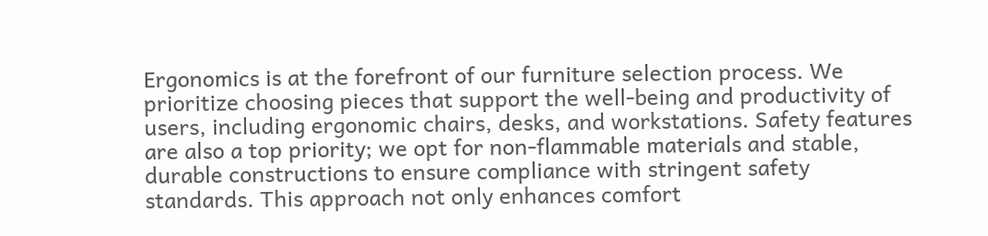Ergonomics is at the forefront of our furniture selection process. We prioritize choosing pieces that support the well-being and productivity of users, including ergonomic chairs, desks, and workstations. Safety features are also a top priority; we opt for non-flammable materials and stable, durable constructions to ensure compliance with stringent safety standards. This approach not only enhances comfort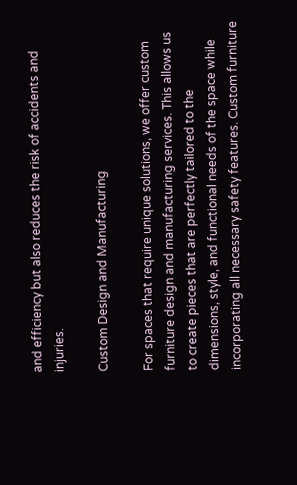and efficiency but also reduces the risk of accidents and injuries.

Custom Design and Manufacturing

For spaces that require unique solutions, we offer custom furniture design and manufacturing services. This allows us to create pieces that are perfectly tailored to the dimensions, style, and functional needs of the space while incorporating all necessary safety features. Custom furniture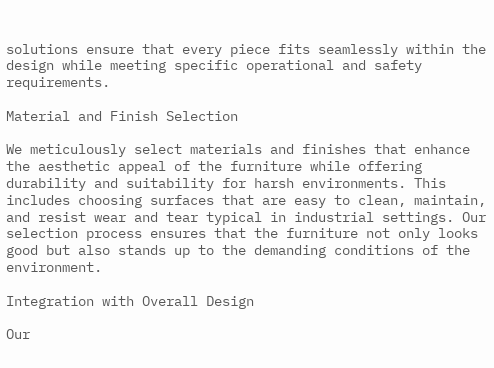solutions ensure that every piece fits seamlessly within the design while meeting specific operational and safety requirements.

Material and Finish Selection

We meticulously select materials and finishes that enhance the aesthetic appeal of the furniture while offering durability and suitability for harsh environments. This includes choosing surfaces that are easy to clean, maintain, and resist wear and tear typical in industrial settings. Our selection process ensures that the furniture not only looks good but also stands up to the demanding conditions of the environment.

Integration with Overall Design

Our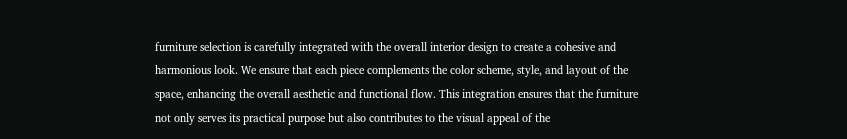furniture selection is carefully integrated with the overall interior design to create a cohesive and harmonious look. We ensure that each piece complements the color scheme, style, and layout of the space, enhancing the overall aesthetic and functional flow. This integration ensures that the furniture not only serves its practical purpose but also contributes to the visual appeal of the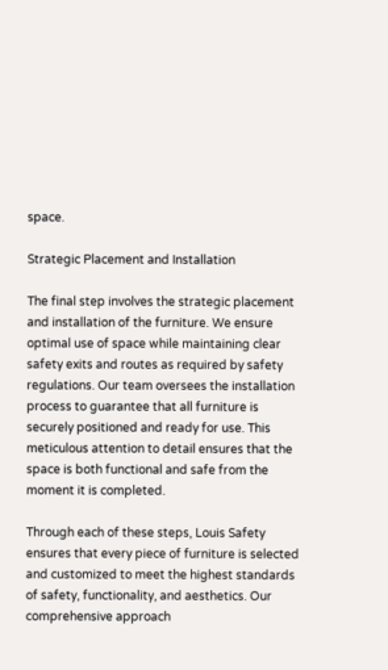space.

Strategic Placement and Installation

The final step involves the strategic placement and installation of the furniture. We ensure optimal use of space while maintaining clear safety exits and routes as required by safety regulations. Our team oversees the installation process to guarantee that all furniture is securely positioned and ready for use. This meticulous attention to detail ensures that the space is both functional and safe from the moment it is completed.

Through each of these steps, Louis Safety ensures that every piece of furniture is selected and customized to meet the highest standards of safety, functionality, and aesthetics. Our comprehensive approach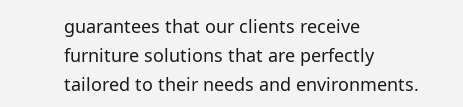guarantees that our clients receive furniture solutions that are perfectly tailored to their needs and environments.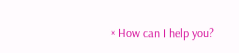× How can I help you?